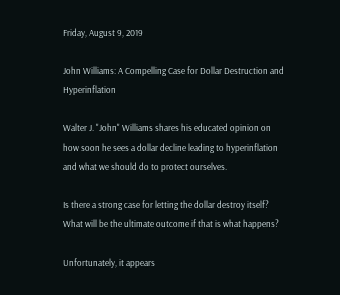Friday, August 9, 2019

John Williams: A Compelling Case for Dollar Destruction and Hyperinflation

Walter J. "John" Williams shares his educated opinion on how soon he sees a dollar decline leading to hyperinflation and what we should do to protect ourselves.

Is there a strong case for letting the dollar destroy itself? What will be the ultimate outcome if that is what happens?

Unfortunately, it appears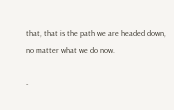that, that is the path we are headed down, no matter what we do now.

-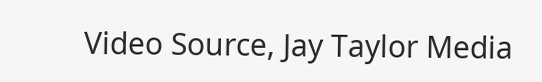Video Source, Jay Taylor Media